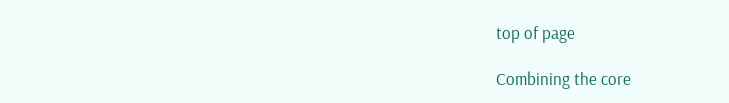top of page

Combining the core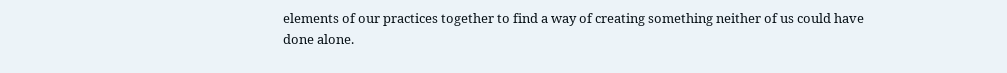elements of our practices together to find a way of creating something neither of us could have done alone.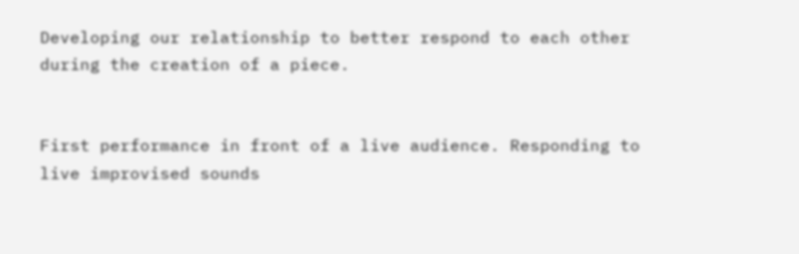Developing our relationship to better respond to each other during the creation of a piece.


First performance in front of a live audience. Responding to live improvised sounds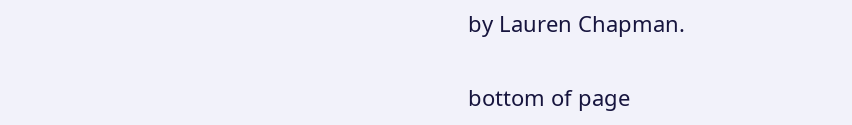by Lauren Chapman.

bottom of page